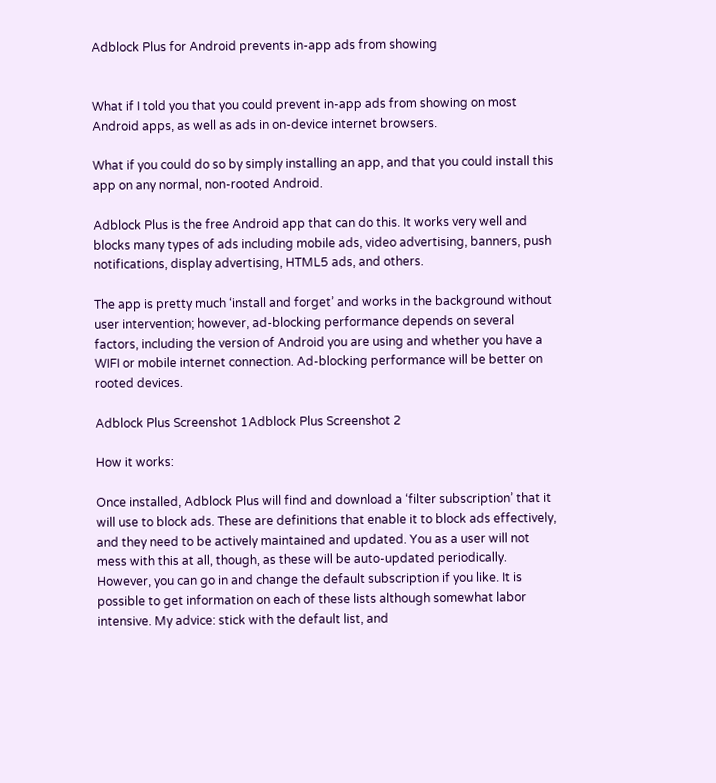Adblock Plus for Android prevents in-app ads from showing


What if I told you that you could prevent in-app ads from showing on most Android apps, as well as ads in on-device internet browsers.

What if you could do so by simply installing an app, and that you could install this app on any normal, non-rooted Android.

Adblock Plus is the free Android app that can do this. It works very well and blocks many types of ads including mobile ads, video advertising, banners, push notifications, display advertising, HTML5 ads, and others.

The app is pretty much ‘install and forget’ and works in the background without user intervention; however, ad-blocking performance depends on several factors, including the version of Android you are using and whether you have a WIFI or mobile internet connection. Ad-blocking performance will be better on rooted devices.

Adblock Plus Screenshot 1Adblock Plus Screenshot 2

How it works:

Once installed, Adblock Plus will find and download a ‘filter subscription’ that it will use to block ads. These are definitions that enable it to block ads effectively, and they need to be actively maintained and updated. You as a user will not mess with this at all, though, as these will be auto-updated periodically. However, you can go in and change the default subscription if you like. It is possible to get information on each of these lists although somewhat labor intensive. My advice: stick with the default list, and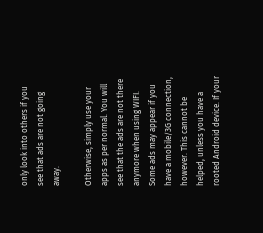only look into others if you see that ads are not going away.

Otherwise, simply use your apps as per normal. You will see that the ads are not there anymore when using WIFI. Some ads may appear if you have a mobile/3G connection, however. This cannot be helped, unless you have a rooted Android device. If your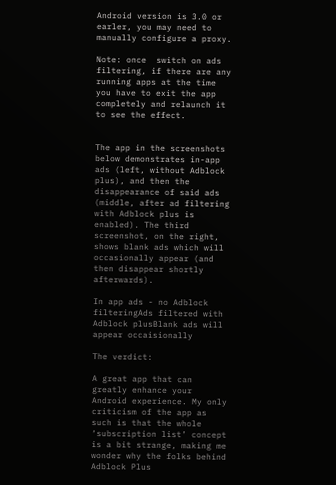Android version is 3.0 or earler, you may need to manually configure a proxy.

Note: once  switch on ads filtering, if there are any running apps at the time you have to exit the app completely and relaunch it to see the effect.


The app in the screenshots below demonstrates in-app ads (left, without Adblock plus), and then the disappearance of said ads (middle, after ad filtering with Adblock plus is enabled). The third screenshot, on the right, shows blank ads which will occasionally appear (and then disappear shortly afterwards).

In app ads - no Adblock filteringAds filtered with Adblock plusBlank ads will appear occaisionally

The verdict:

A great app that can greatly enhance your Android experience. My only criticism of the app as such is that the whole ‘subscription list’ concept is a bit strange, making me wonder why the folks behind Adblock Plus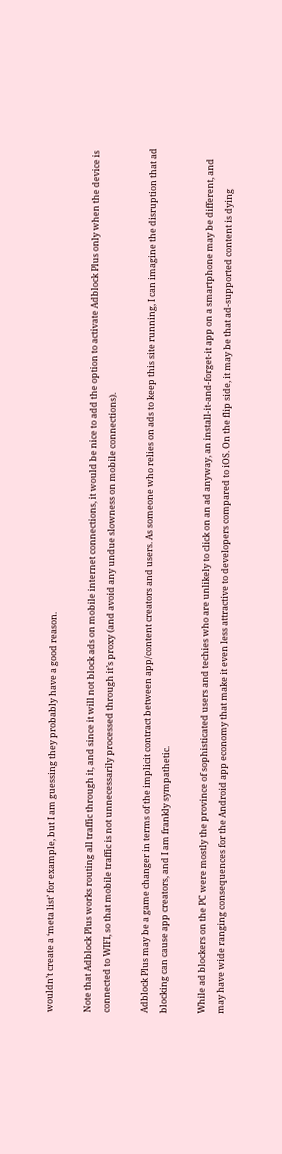wouldn’t create a ‘meta list’ for example, but I am guessing they probably have a good reason.

Note that Adblock Plus works routing all traffic through it, and since it will not block ads on mobile internet connections, it would be nice to add the option to activate Adblock Plus only when the device is connected to WIFI, so that mobile traffic is not unnecessarily processed through it’s proxy (and avoid any undue slowness on mobile connections).

Adblock Plus may be a game changer in terms of the implicit contract between app/content creators and users. As someone who relies on ads to keep this site running, I can imagine the disruption that ad blocking can cause app creators, and I am frankly sympathetic.

While ad blockers on the PC were mostly the province of sophisticated users and techies who are unlikely to click on an ad anyway, an install-it-and-forget-it app on a smartphone may be different, and may have wide ranging consequences for the Android app economy that make it even less attractive to developers compared to iOS. On the flip side, it may be that ad-supported content is dying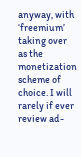anyway, with ‘freemium’ taking over as the monetization scheme of choice. I will rarely if ever review ad-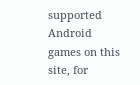supported Android games on this site, for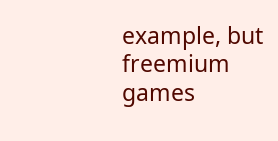example, but freemium games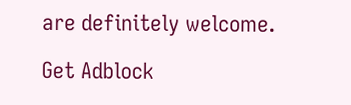are definitely welcome.

Get Adblock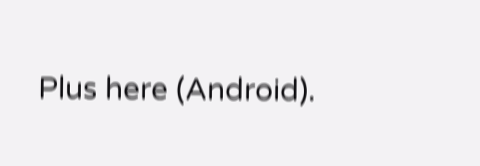Plus here (Android).